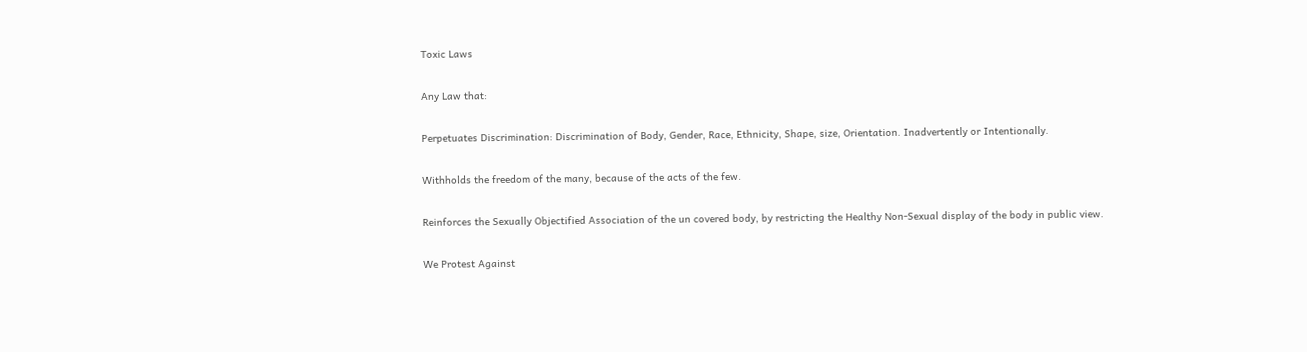Toxic Laws

Any Law that:

Perpetuates Discrimination: Discrimination of Body, Gender, Race, Ethnicity, Shape, size, Orientation. Inadvertently or Intentionally.

Withholds the freedom of the many, because of the acts of the few.

Reinforces the Sexually Objectified Association of the un covered body, by restricting the Healthy Non-Sexual display of the body in public view.

We Protest Against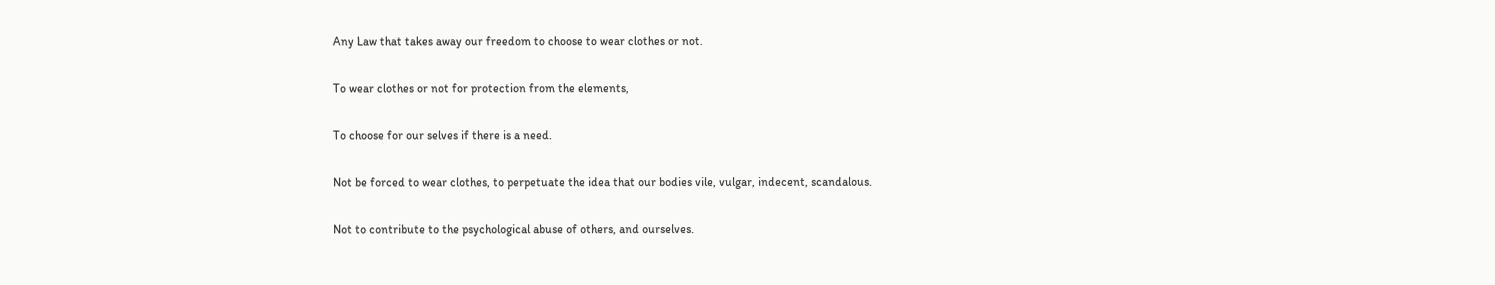Any Law that takes away our freedom to choose to wear clothes or not.

To wear clothes or not for protection from the elements,

To choose for our selves if there is a need.

Not be forced to wear clothes, to perpetuate the idea that our bodies vile, vulgar, indecent, scandalous.

Not to contribute to the psychological abuse of others, and ourselves.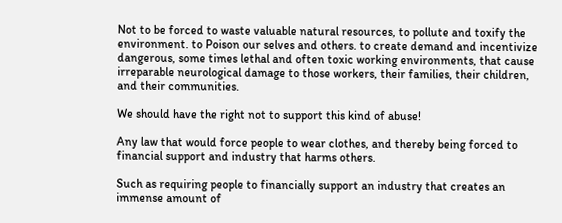Not to be forced to waste valuable natural resources, to pollute and toxify the environment. to Poison our selves and others. to create demand and incentivize dangerous, some times lethal and often toxic working environments, that cause irreparable neurological damage to those workers, their families, their children, and their communities.

We should have the right not to support this kind of abuse!

Any law that would force people to wear clothes, and thereby being forced to financial support and industry that harms others.

Such as requiring people to financially support an industry that creates an immense amount of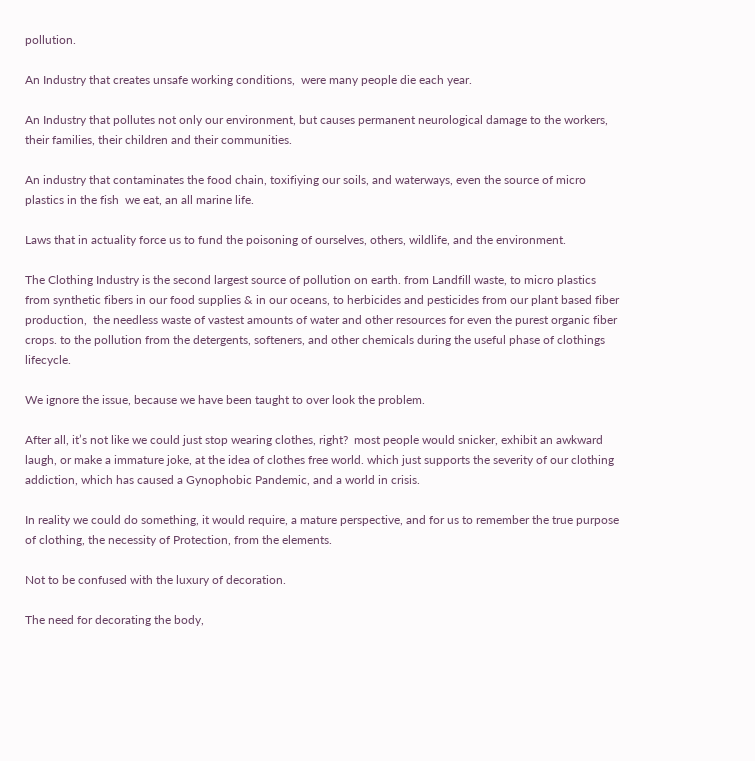pollution.

An Industry that creates unsafe working conditions,  were many people die each year.

An Industry that pollutes not only our environment, but causes permanent neurological damage to the workers, their families, their children and their communities.

An industry that contaminates the food chain, toxifiying our soils, and waterways, even the source of micro plastics in the fish  we eat, an all marine life.

Laws that in actuality force us to fund the poisoning of ourselves, others, wildlife, and the environment.

The Clothing Industry is the second largest source of pollution on earth. from Landfill waste, to micro plastics from synthetic fibers in our food supplies & in our oceans, to herbicides and pesticides from our plant based fiber production,  the needless waste of vastest amounts of water and other resources for even the purest organic fiber crops. to the pollution from the detergents, softeners, and other chemicals during the useful phase of clothings lifecycle.

We ignore the issue, because we have been taught to over look the problem.

After all, it’s not like we could just stop wearing clothes, right?  most people would snicker, exhibit an awkward laugh, or make a immature joke, at the idea of clothes free world. which just supports the severity of our clothing addiction, which has caused a Gynophobic Pandemic, and a world in crisis.

In reality we could do something, it would require, a mature perspective, and for us to remember the true purpose of clothing, the necessity of Protection, from the elements.

Not to be confused with the luxury of decoration.

The need for decorating the body,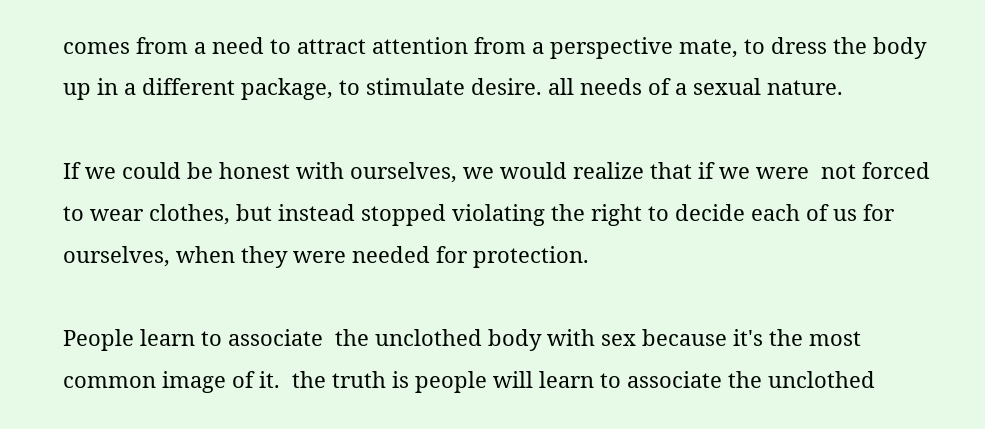comes from a need to attract attention from a perspective mate, to dress the body up in a different package, to stimulate desire. all needs of a sexual nature.

If we could be honest with ourselves, we would realize that if we were  not forced to wear clothes, but instead stopped violating the right to decide each of us for ourselves, when they were needed for protection.

People learn to associate  the unclothed body with sex because it's the most common image of it.  the truth is people will learn to associate the unclothed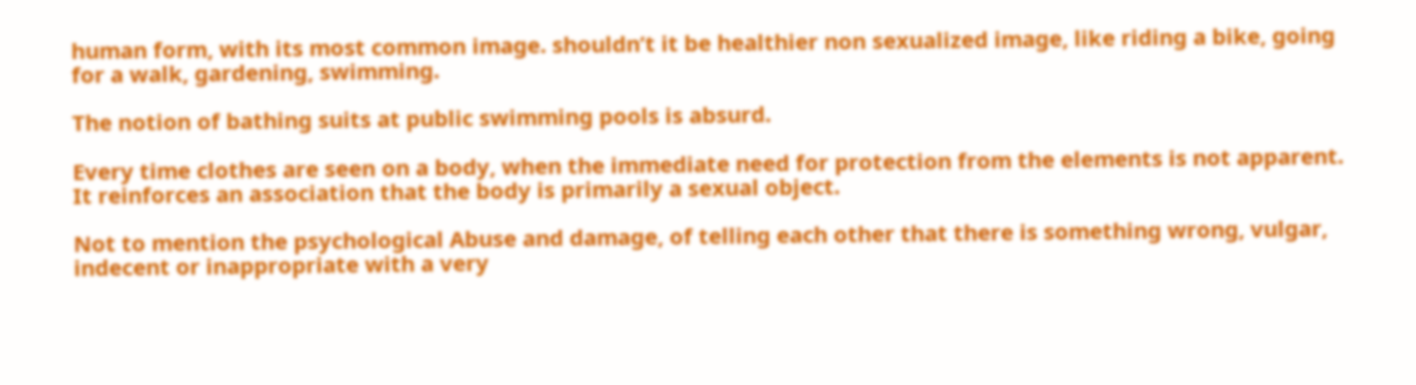human form, with its most common image. shouldn’t it be healthier non sexualized image, like riding a bike, going for a walk, gardening, swimming.

The notion of bathing suits at public swimming pools is absurd.

Every time clothes are seen on a body, when the immediate need for protection from the elements is not apparent. It reinforces an association that the body is primarily a sexual object.

Not to mention the psychological Abuse and damage, of telling each other that there is something wrong, vulgar, indecent or inappropriate with a very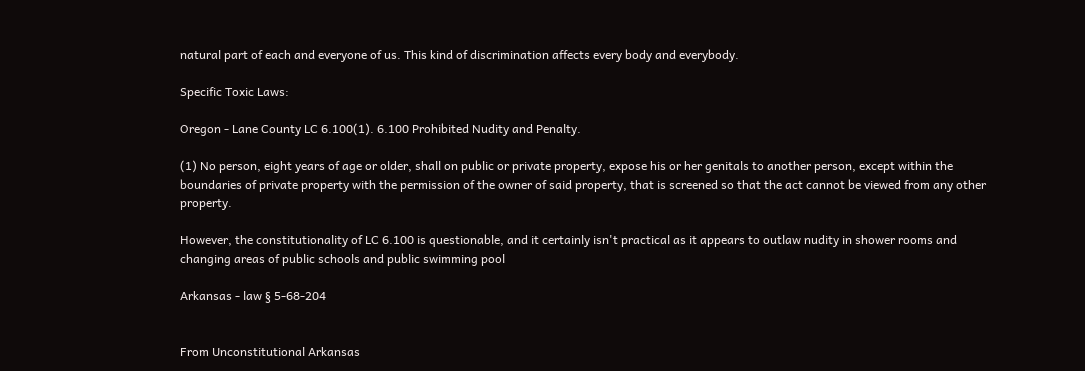natural part of each and everyone of us. This kind of discrimination affects every body and everybody.

Specific Toxic Laws:

Oregon - Lane County LC 6.100(1). 6.100 Prohibited Nudity and Penalty.

(1) No person, eight years of age or older, shall on public or private property, expose his or her genitals to another person, except within the boundaries of private property with the permission of the owner of said property, that is screened so that the act cannot be viewed from any other property.

However, the constitutionality of LC 6.100 is questionable, and it certainly isn't practical as it appears to outlaw nudity in shower rooms and changing areas of public schools and public swimming pool

Arkansas - law § 5-68-204


From Unconstitutional Arkansas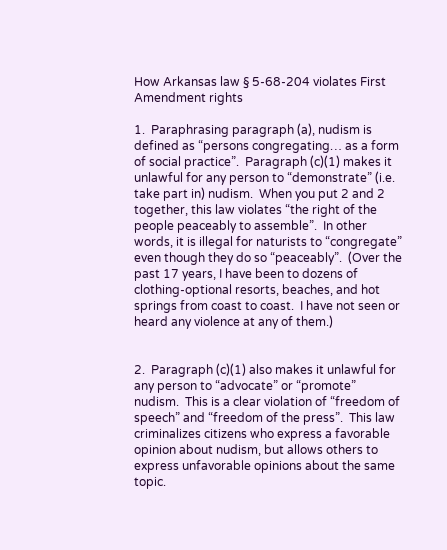How Arkansas law § 5-68-204 violates First Amendment rights

1.  Paraphrasing paragraph (a), nudism is defined as “persons congregating… as a form of social practice”.  Paragraph (c)(1) makes it unlawful for any person to “demonstrate” (i.e. take part in) nudism.  When you put 2 and 2 together, this law violates “the right of the people peaceably to assemble”.  In other words, it is illegal for naturists to “congregate” even though they do so “peaceably”.  (Over the past 17 years, I have been to dozens of clothing-optional resorts, beaches, and hot springs from coast to coast.  I have not seen or heard any violence at any of them.)


2.  Paragraph (c)(1) also makes it unlawful for any person to “advocate” or “promote” nudism.  This is a clear violation of “freedom of speech” and “freedom of the press”.  This law criminalizes citizens who express a favorable opinion about nudism, but allows others to express unfavorable opinions about the same topic.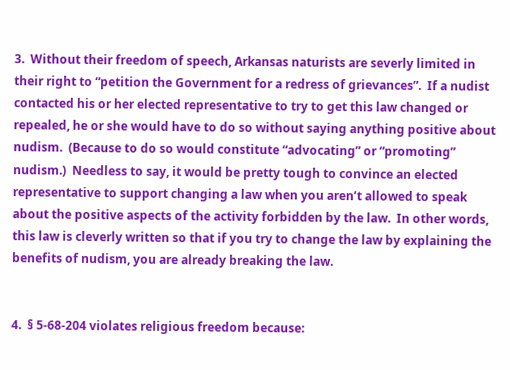3.  Without their freedom of speech, Arkansas naturists are severly limited in their right to “petition the Government for a redress of grievances”.  If a nudist contacted his or her elected representative to try to get this law changed or repealed, he or she would have to do so without saying anything positive about nudism.  (Because to do so would constitute “advocating” or “promoting” nudism.)  Needless to say, it would be pretty tough to convince an elected representative to support changing a law when you aren’t allowed to speak about the positive aspects of the activity forbidden by the law.  In other words, this law is cleverly written so that if you try to change the law by explaining the benefits of nudism, you are already breaking the law.


4.  § 5-68-204 violates religious freedom because: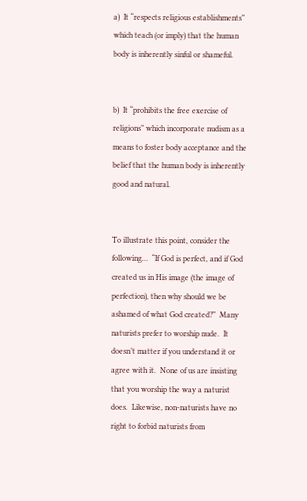a)  It “respects religious establishments” which teach (or imply) that the human body is inherently sinful or shameful.


b)  It “prohibits the free exercise of religions” which incorporate nudism as a means to foster body acceptance and the belief that the human body is inherently good and natural.


To illustrate this point, consider the following…  “If God is perfect, and if God created us in His image (the image of perfection), then why should we be ashamed of what God created?”  Many naturists prefer to worship nude.  It doesn’t matter if you understand it or agree with it.  None of us are insisting that you worship the way a naturist does.  Likewise, non-naturists have no right to forbid naturists from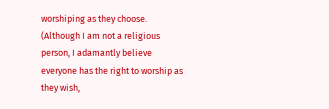worshiping as they choose.  (Although I am not a religious person, I adamantly believe everyone has the right to worship as they wish,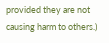provided they are not causing harm to others.)